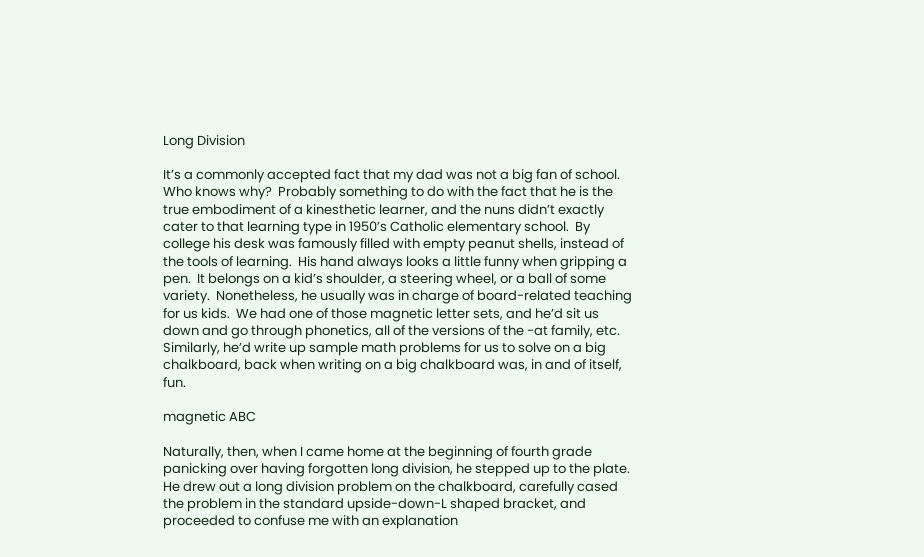Long Division

It’s a commonly accepted fact that my dad was not a big fan of school.  Who knows why?  Probably something to do with the fact that he is the true embodiment of a kinesthetic learner, and the nuns didn’t exactly cater to that learning type in 1950’s Catholic elementary school.  By college his desk was famously filled with empty peanut shells, instead of the tools of learning.  His hand always looks a little funny when gripping a pen.  It belongs on a kid’s shoulder, a steering wheel, or a ball of some variety.  Nonetheless, he usually was in charge of board-related teaching for us kids.  We had one of those magnetic letter sets, and he’d sit us down and go through phonetics, all of the versions of the -at family, etc.  Similarly, he’d write up sample math problems for us to solve on a big chalkboard, back when writing on a big chalkboard was, in and of itself, fun.

magnetic ABC

Naturally, then, when I came home at the beginning of fourth grade panicking over having forgotten long division, he stepped up to the plate.  He drew out a long division problem on the chalkboard, carefully cased the problem in the standard upside-down-L shaped bracket, and proceeded to confuse me with an explanation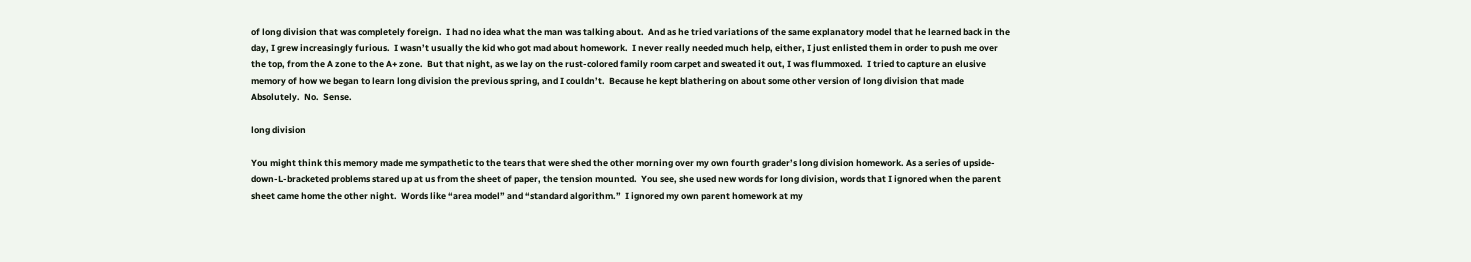of long division that was completely foreign.  I had no idea what the man was talking about.  And as he tried variations of the same explanatory model that he learned back in the day, I grew increasingly furious.  I wasn’t usually the kid who got mad about homework.  I never really needed much help, either, I just enlisted them in order to push me over the top, from the A zone to the A+ zone.  But that night, as we lay on the rust-colored family room carpet and sweated it out, I was flummoxed.  I tried to capture an elusive memory of how we began to learn long division the previous spring, and I couldn’t.  Because he kept blathering on about some other version of long division that made Absolutely.  No.  Sense.

long division

You might think this memory made me sympathetic to the tears that were shed the other morning over my own fourth grader’s long division homework. As a series of upside-down-L-bracketed problems stared up at us from the sheet of paper, the tension mounted.  You see, she used new words for long division, words that I ignored when the parent sheet came home the other night.  Words like “area model” and “standard algorithm.”  I ignored my own parent homework at my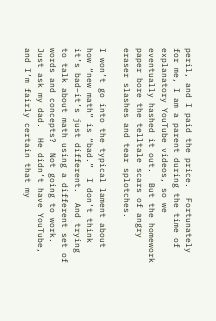peril, and I paid the price.  Fortunately for me, I am a parent during the time of explanatory YouTube videos, so we eventually hashed it out.  But the homework paper bore the telltale scars of angry eraser slashes and tear splotches.

I won’t go into the typical lament about how “new math” is “bad.”  I don’t think it’s bad–it’s just different.  And trying to talk about math using a different set of words and concepts?  Not going to work.  Just ask my dad.  He didn’t have YouTube, and I’m fairly certain that my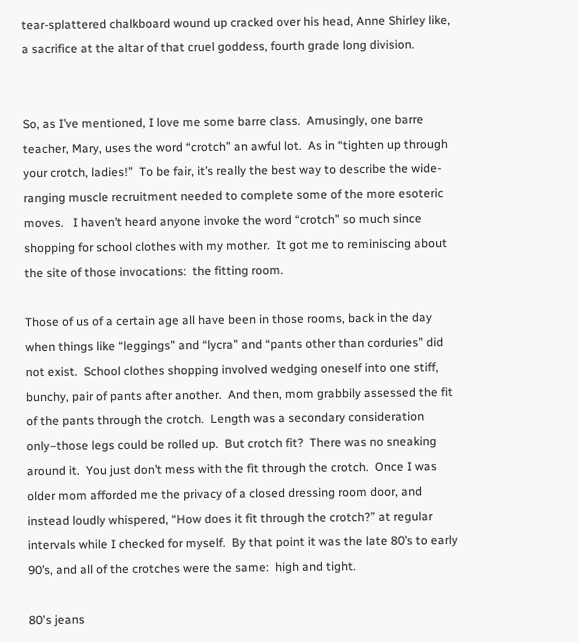tear-splattered chalkboard wound up cracked over his head, Anne Shirley like, a sacrifice at the altar of that cruel goddess, fourth grade long division.


So, as I’ve mentioned, I love me some barre class.  Amusingly, one barre teacher, Mary, uses the word “crotch” an awful lot.  As in “tighten up through your crotch, ladies!”  To be fair, it’s really the best way to describe the wide-ranging muscle recruitment needed to complete some of the more esoteric moves.   I haven’t heard anyone invoke the word “crotch” so much since shopping for school clothes with my mother.  It got me to reminiscing about the site of those invocations:  the fitting room.

Those of us of a certain age all have been in those rooms, back in the day when things like “leggings” and “lycra” and “pants other than corduries” did not exist.  School clothes shopping involved wedging oneself into one stiff, bunchy, pair of pants after another.  And then, mom grabbily assessed the fit of the pants through the crotch.  Length was a secondary consideration only–those legs could be rolled up.  But crotch fit?  There was no sneaking around it.  You just don’t mess with the fit through the crotch.  Once I was older mom afforded me the privacy of a closed dressing room door, and instead loudly whispered, “How does it fit through the crotch?” at regular intervals while I checked for myself.  By that point it was the late 80’s to early 90’s, and all of the crotches were the same:  high and tight.

80's jeans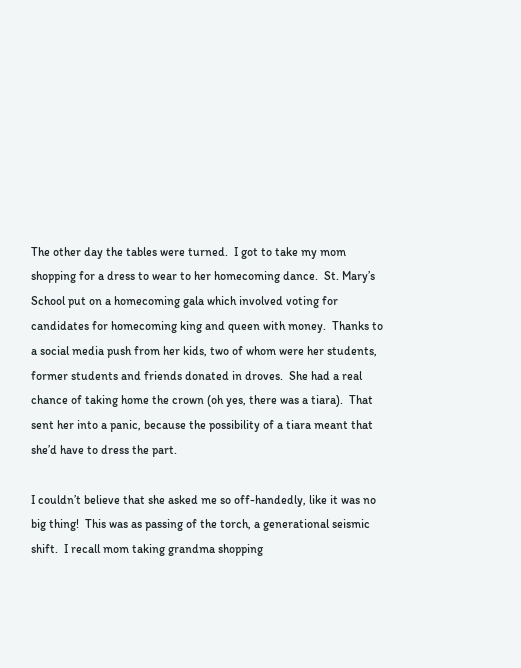The other day the tables were turned.  I got to take my mom shopping for a dress to wear to her homecoming dance.  St. Mary’s School put on a homecoming gala which involved voting for candidates for homecoming king and queen with money.  Thanks to a social media push from her kids, two of whom were her students, former students and friends donated in droves.  She had a real chance of taking home the crown (oh yes, there was a tiara).  That sent her into a panic, because the possibility of a tiara meant that she’d have to dress the part.

I couldn’t believe that she asked me so off-handedly, like it was no big thing!  This was as passing of the torch, a generational seismic shift.  I recall mom taking grandma shopping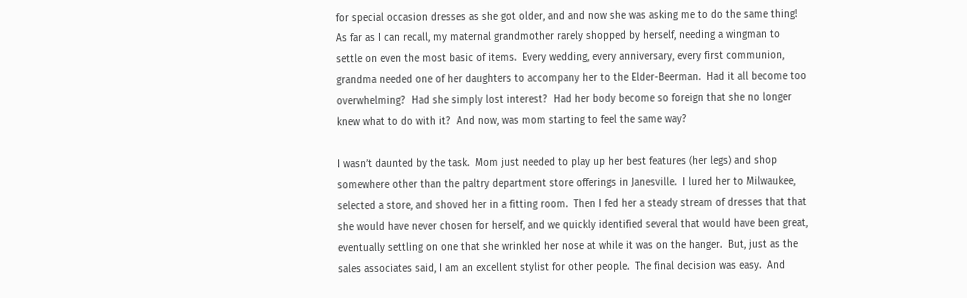for special occasion dresses as she got older, and and now she was asking me to do the same thing!  As far as I can recall, my maternal grandmother rarely shopped by herself, needing a wingman to settle on even the most basic of items.  Every wedding, every anniversary, every first communion, grandma needed one of her daughters to accompany her to the Elder-Beerman.  Had it all become too overwhelming?  Had she simply lost interest?  Had her body become so foreign that she no longer knew what to do with it?  And now, was mom starting to feel the same way?

I wasn’t daunted by the task.  Mom just needed to play up her best features (her legs) and shop somewhere other than the paltry department store offerings in Janesville.  I lured her to Milwaukee, selected a store, and shoved her in a fitting room.  Then I fed her a steady stream of dresses that that she would have never chosen for herself, and we quickly identified several that would have been great, eventually settling on one that she wrinkled her nose at while it was on the hanger.  But, just as the sales associates said, I am an excellent stylist for other people.  The final decision was easy.  And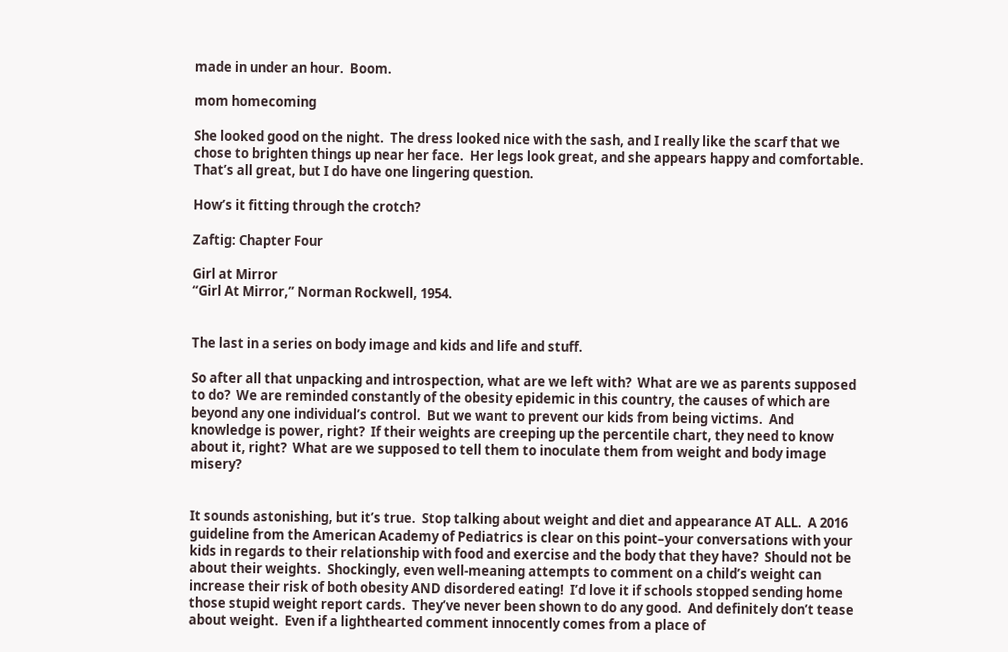made in under an hour.  Boom.

mom homecoming

She looked good on the night.  The dress looked nice with the sash, and I really like the scarf that we chose to brighten things up near her face.  Her legs look great, and she appears happy and comfortable.  That’s all great, but I do have one lingering question.

How’s it fitting through the crotch?

Zaftig: Chapter Four

Girl at Mirror
“Girl At Mirror,” Norman Rockwell, 1954.


The last in a series on body image and kids and life and stuff.

So after all that unpacking and introspection, what are we left with?  What are we as parents supposed to do?  We are reminded constantly of the obesity epidemic in this country, the causes of which are beyond any one individual’s control.  But we want to prevent our kids from being victims.  And knowledge is power, right?  If their weights are creeping up the percentile chart, they need to know about it, right?  What are we supposed to tell them to inoculate them from weight and body image misery?


It sounds astonishing, but it’s true.  Stop talking about weight and diet and appearance AT ALL.  A 2016 guideline from the American Academy of Pediatrics is clear on this point–your conversations with your kids in regards to their relationship with food and exercise and the body that they have?  Should not be about their weights.  Shockingly, even well-meaning attempts to comment on a child’s weight can increase their risk of both obesity AND disordered eating!  I’d love it if schools stopped sending home those stupid weight report cards.  They’ve never been shown to do any good.  And definitely don’t tease about weight.  Even if a lighthearted comment innocently comes from a place of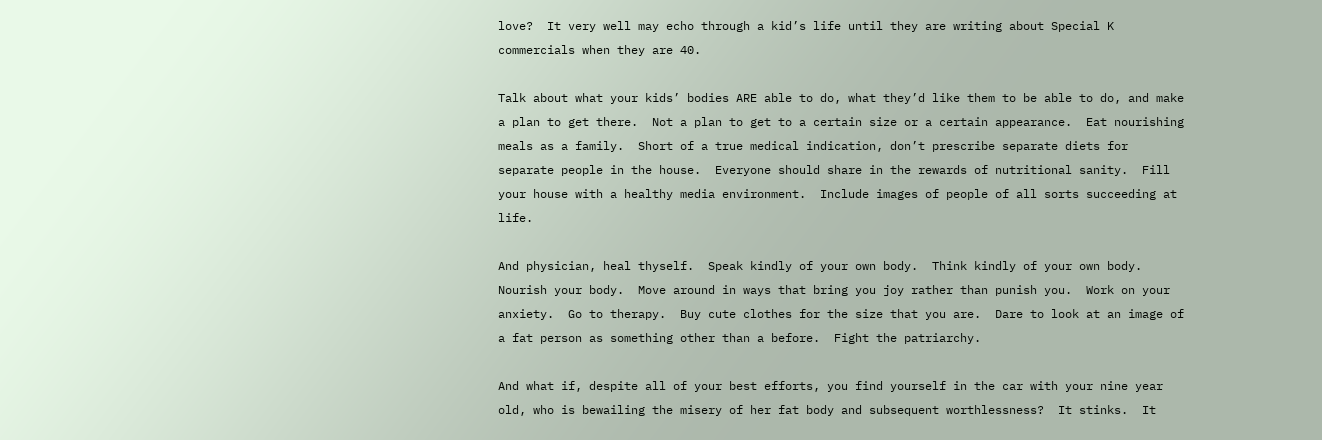love?  It very well may echo through a kid’s life until they are writing about Special K commercials when they are 40.

Talk about what your kids’ bodies ARE able to do, what they’d like them to be able to do, and make a plan to get there.  Not a plan to get to a certain size or a certain appearance.  Eat nourishing meals as a family.  Short of a true medical indication, don’t prescribe separate diets for separate people in the house.  Everyone should share in the rewards of nutritional sanity.  Fill your house with a healthy media environment.  Include images of people of all sorts succeeding at life.

And physician, heal thyself.  Speak kindly of your own body.  Think kindly of your own body.  Nourish your body.  Move around in ways that bring you joy rather than punish you.  Work on your anxiety.  Go to therapy.  Buy cute clothes for the size that you are.  Dare to look at an image of a fat person as something other than a before.  Fight the patriarchy.

And what if, despite all of your best efforts, you find yourself in the car with your nine year old, who is bewailing the misery of her fat body and subsequent worthlessness?  It stinks.  It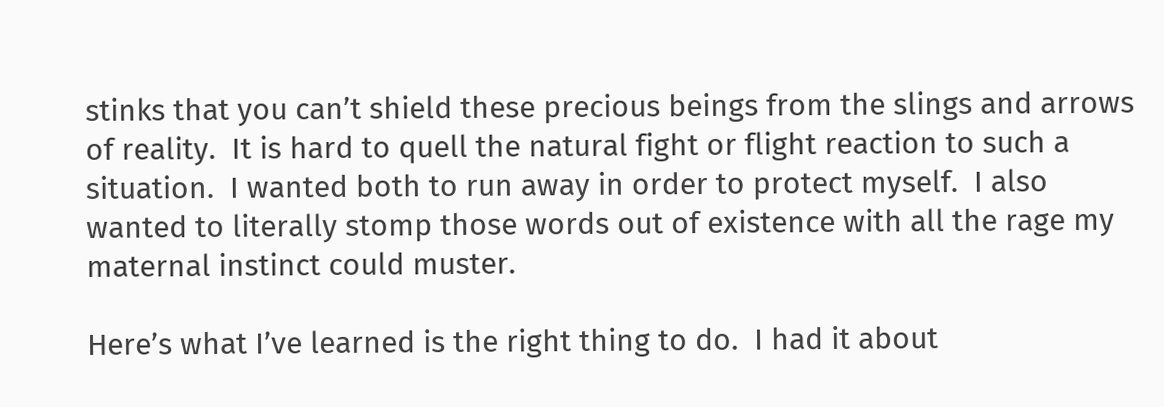stinks that you can’t shield these precious beings from the slings and arrows of reality.  It is hard to quell the natural fight or flight reaction to such a situation.  I wanted both to run away in order to protect myself.  I also wanted to literally stomp those words out of existence with all the rage my maternal instinct could muster.

Here’s what I’ve learned is the right thing to do.  I had it about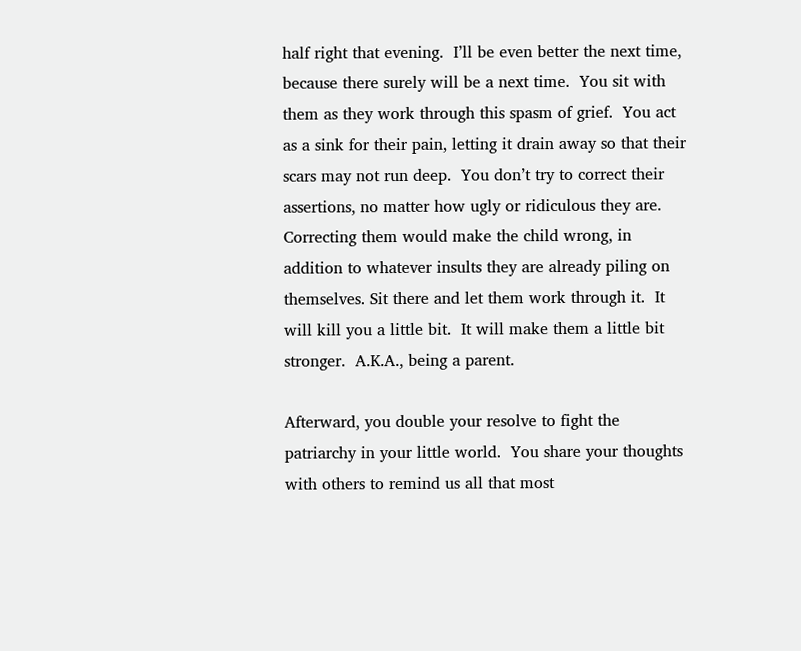half right that evening.  I’ll be even better the next time, because there surely will be a next time.  You sit with them as they work through this spasm of grief.  You act as a sink for their pain, letting it drain away so that their scars may not run deep.  You don’t try to correct their assertions, no matter how ugly or ridiculous they are.  Correcting them would make the child wrong, in addition to whatever insults they are already piling on themselves. Sit there and let them work through it.  It will kill you a little bit.  It will make them a little bit stronger.  A.K.A., being a parent.

Afterward, you double your resolve to fight the patriarchy in your little world.  You share your thoughts with others to remind us all that most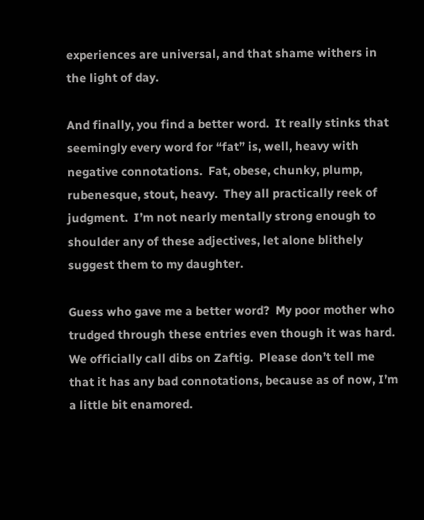experiences are universal, and that shame withers in the light of day.

And finally, you find a better word.  It really stinks that seemingly every word for “fat” is, well, heavy with negative connotations.  Fat, obese, chunky, plump, rubenesque, stout, heavy.  They all practically reek of judgment.  I’m not nearly mentally strong enough to shoulder any of these adjectives, let alone blithely suggest them to my daughter.

Guess who gave me a better word?  My poor mother who trudged through these entries even though it was hard.  We officially call dibs on Zaftig.  Please don’t tell me that it has any bad connotations, because as of now, I’m a little bit enamored.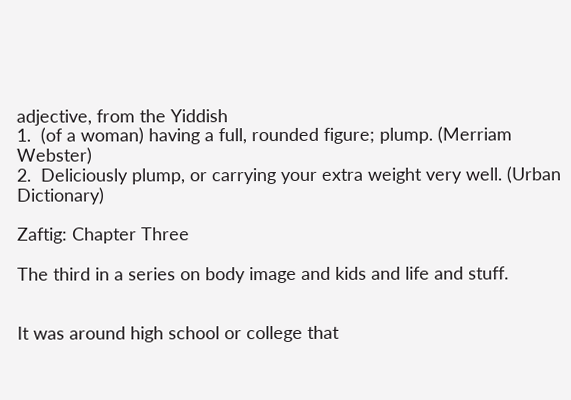adjective, from the Yiddish
1.  (of a woman) having a full, rounded figure; plump. (Merriam Webster)
2.  Deliciously plump, or carrying your extra weight very well. (Urban Dictionary)

Zaftig: Chapter Three

The third in a series on body image and kids and life and stuff.


It was around high school or college that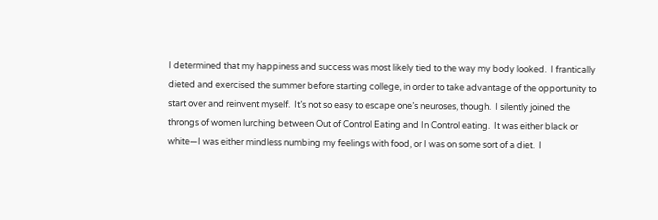I determined that my happiness and success was most likely tied to the way my body looked.  I frantically dieted and exercised the summer before starting college, in order to take advantage of the opportunity to start over and reinvent myself.  It’s not so easy to escape one’s neuroses, though.  I silently joined the throngs of women lurching between Out of Control Eating and In Control eating.  It was either black or white—I was either mindless numbing my feelings with food, or I was on some sort of a diet.  I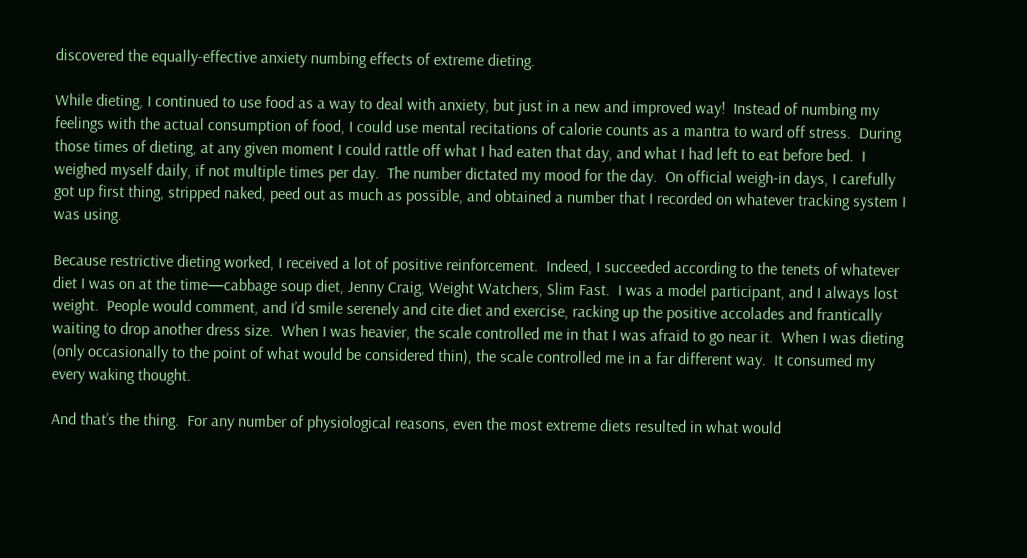discovered the equally-effective anxiety numbing effects of extreme dieting.

While dieting, I continued to use food as a way to deal with anxiety, but just in a new and improved way!  Instead of numbing my feelings with the actual consumption of food, I could use mental recitations of calorie counts as a mantra to ward off stress.  During those times of dieting, at any given moment I could rattle off what I had eaten that day, and what I had left to eat before bed.  I weighed myself daily, if not multiple times per day.  The number dictated my mood for the day.  On official weigh-in days, I carefully got up first thing, stripped naked, peed out as much as possible, and obtained a number that I recorded on whatever tracking system I was using.

Because restrictive dieting worked, I received a lot of positive reinforcement.  Indeed, I succeeded according to the tenets of whatever diet I was on at the time—cabbage soup diet, Jenny Craig, Weight Watchers, Slim Fast.  I was a model participant, and I always lost weight.  People would comment, and I’d smile serenely and cite diet and exercise, racking up the positive accolades and frantically waiting to drop another dress size.  When I was heavier, the scale controlled me in that I was afraid to go near it.  When I was dieting (only occasionally to the point of what would be considered thin), the scale controlled me in a far different way.  It consumed my every waking thought.

And that’s the thing.  For any number of physiological reasons, even the most extreme diets resulted in what would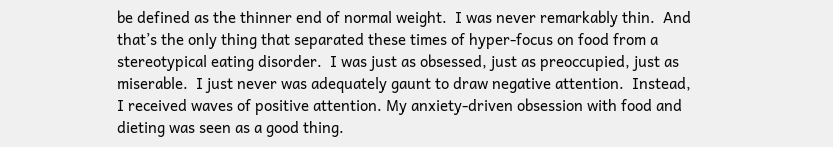be defined as the thinner end of normal weight.  I was never remarkably thin.  And that’s the only thing that separated these times of hyper-focus on food from a stereotypical eating disorder.  I was just as obsessed, just as preoccupied, just as miserable.  I just never was adequately gaunt to draw negative attention.  Instead, I received waves of positive attention. My anxiety-driven obsession with food and dieting was seen as a good thing.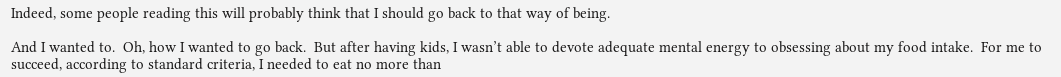Indeed, some people reading this will probably think that I should go back to that way of being.

And I wanted to.  Oh, how I wanted to go back.  But after having kids, I wasn’t able to devote adequate mental energy to obsessing about my food intake.  For me to succeed, according to standard criteria, I needed to eat no more than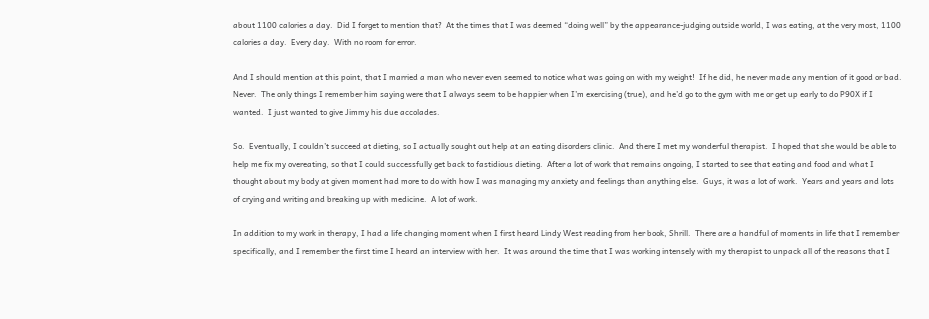about 1100 calories a day.  Did I forget to mention that?  At the times that I was deemed “doing well” by the appearance-judging outside world, I was eating, at the very most, 1100 calories a day.  Every day.  With no room for error.

And I should mention at this point, that I married a man who never even seemed to notice what was going on with my weight!  If he did, he never made any mention of it good or bad.  Never.  The only things I remember him saying were that I always seem to be happier when I’m exercising (true), and he’d go to the gym with me or get up early to do P90X if I wanted.  I just wanted to give Jimmy his due accolades.

So.  Eventually, I couldn’t succeed at dieting, so I actually sought out help at an eating disorders clinic.  And there I met my wonderful therapist.  I hoped that she would be able to help me fix my overeating, so that I could successfully get back to fastidious dieting.  After a lot of work that remains ongoing, I started to see that eating and food and what I thought about my body at given moment had more to do with how I was managing my anxiety and feelings than anything else.  Guys, it was a lot of work.  Years and years and lots of crying and writing and breaking up with medicine.  A lot of work.

In addition to my work in therapy, I had a life changing moment when I first heard Lindy West reading from her book, Shrill.  There are a handful of moments in life that I remember specifically, and I remember the first time I heard an interview with her.  It was around the time that I was working intensely with my therapist to unpack all of the reasons that I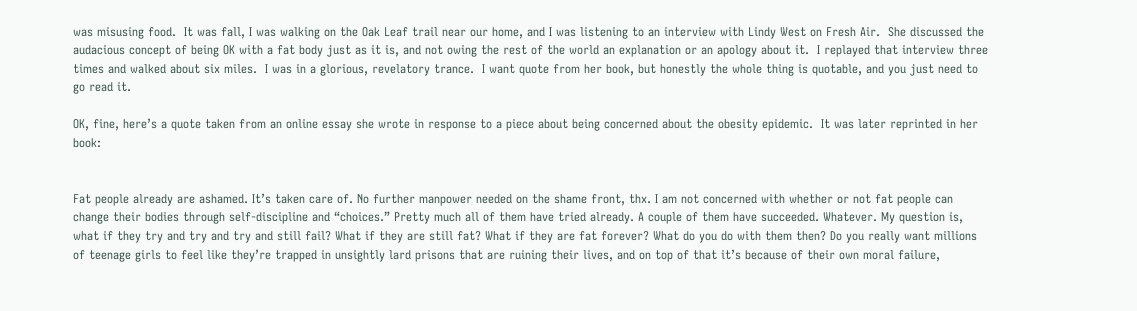was misusing food.  It was fall, I was walking on the Oak Leaf trail near our home, and I was listening to an interview with Lindy West on Fresh Air.  She discussed the audacious concept of being OK with a fat body just as it is, and not owing the rest of the world an explanation or an apology about it.  I replayed that interview three times and walked about six miles.  I was in a glorious, revelatory trance.  I want quote from her book, but honestly the whole thing is quotable, and you just need to go read it.

OK, fine, here’s a quote taken from an online essay she wrote in response to a piece about being concerned about the obesity epidemic.  It was later reprinted in her book:


Fat people already are ashamed. It’s taken care of. No further manpower needed on the shame front, thx. I am not concerned with whether or not fat people can change their bodies through self-discipline and “choices.” Pretty much all of them have tried already. A couple of them have succeeded. Whatever. My question is, what if they try and try and try and still fail? What if they are still fat? What if they are fat forever? What do you do with them then? Do you really want millions of teenage girls to feel like they’re trapped in unsightly lard prisons that are ruining their lives, and on top of that it’s because of their own moral failure,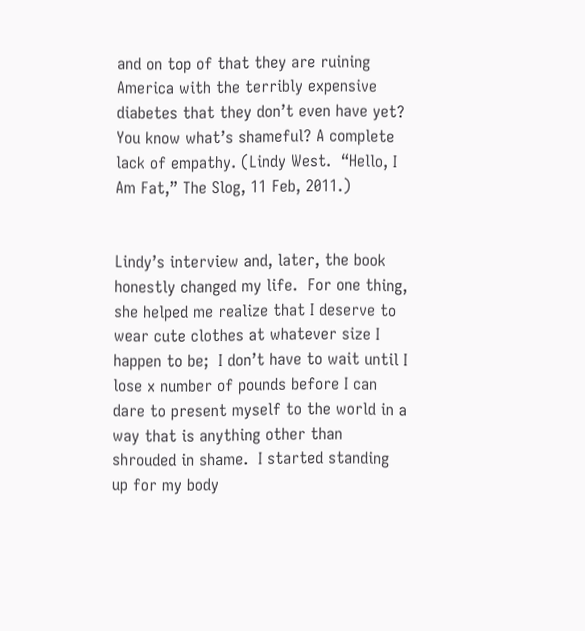and on top of that they are ruining America with the terribly expensive diabetes that they don’t even have yet? You know what’s shameful? A complete lack of empathy. (Lindy West.  “Hello, I Am Fat,” The Slog, 11 Feb, 2011.)


Lindy’s interview and, later, the book honestly changed my life.  For one thing, she helped me realize that I deserve to wear cute clothes at whatever size I happen to be;  I don’t have to wait until I lose x number of pounds before I can dare to present myself to the world in a way that is anything other than shrouded in shame.  I started standing up for my body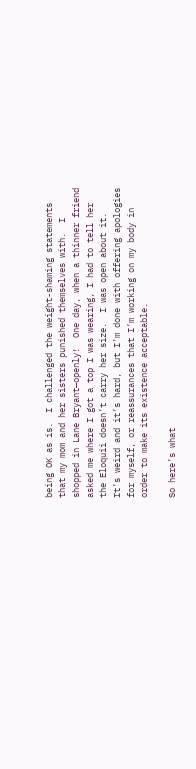being OK as is.  I challenged the weight-shaming statements that my mom and her sisters punished themselves with.  I shopped in Lane Bryant—openly!  One day, when a thinner friend asked me where I got a top I was wearing, I had to tell her the Eloquii doesn’t carry her size.  I was open about it.  It’s weird and it’s hard, but I’m done with offering apologies for myself, or reassurances that I’m working on my body in order to make its existence acceptable.

So here’s what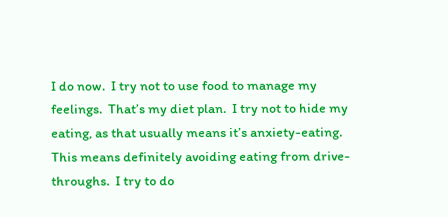I do now.  I try not to use food to manage my feelings.  That’s my diet plan.  I try not to hide my eating, as that usually means it’s anxiety-eating.  This means definitely avoiding eating from drive-throughs.  I try to do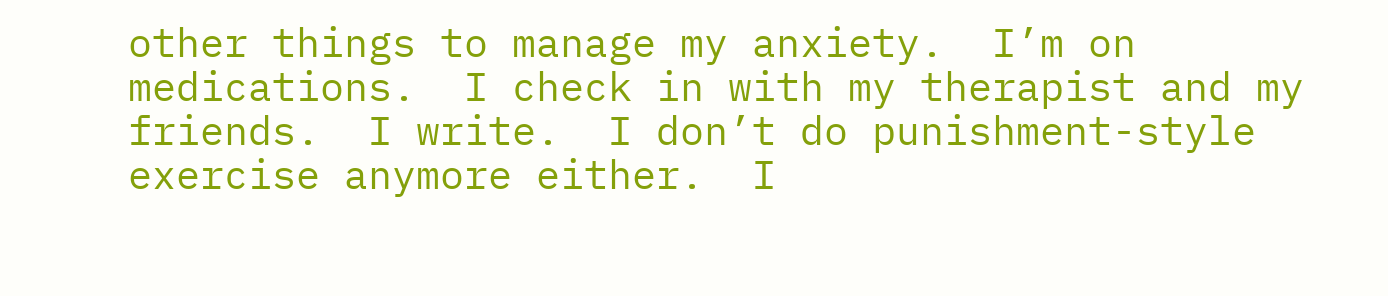other things to manage my anxiety.  I’m on medications.  I check in with my therapist and my friends.  I write.  I don’t do punishment-style exercise anymore either.  I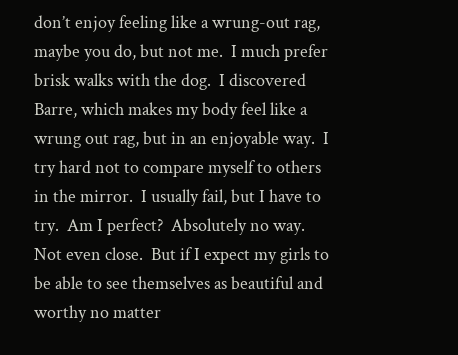don’t enjoy feeling like a wrung-out rag, maybe you do, but not me.  I much prefer brisk walks with the dog.  I discovered Barre, which makes my body feel like a wrung out rag, but in an enjoyable way.  I try hard not to compare myself to others in the mirror.  I usually fail, but I have to try.  Am I perfect?  Absolutely no way.  Not even close.  But if I expect my girls to be able to see themselves as beautiful and worthy no matter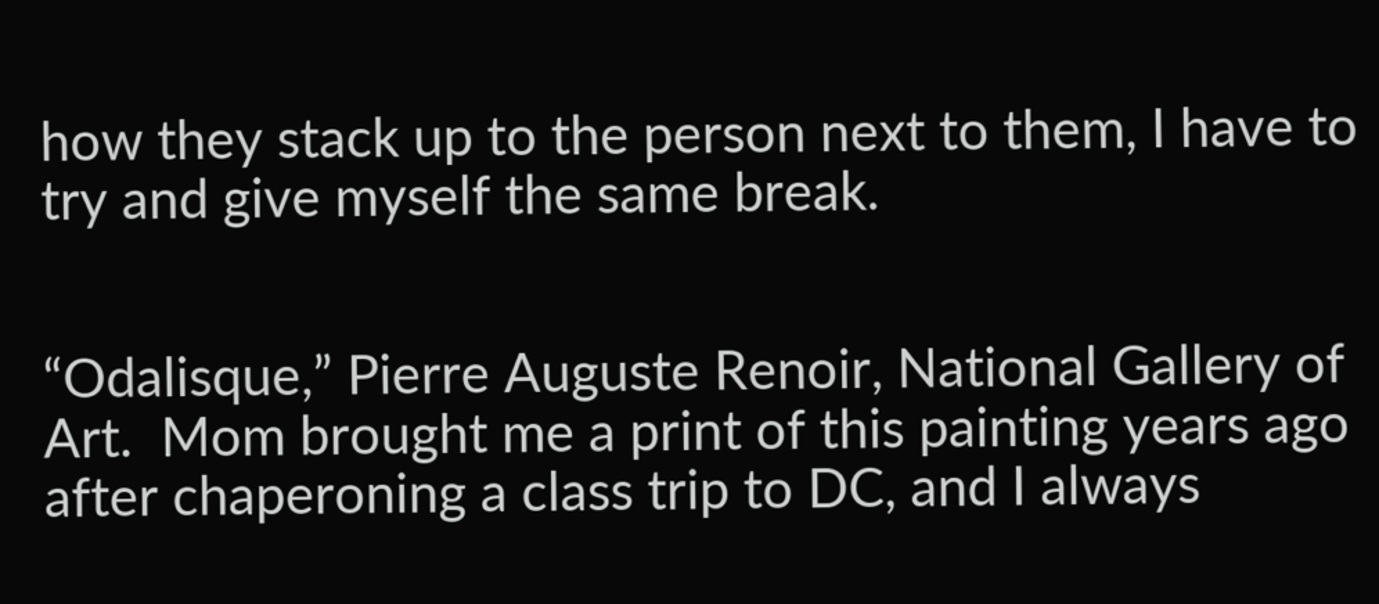how they stack up to the person next to them, I have to try and give myself the same break.


“Odalisque,” Pierre Auguste Renoir, National Gallery of Art.  Mom brought me a print of this painting years ago after chaperoning a class trip to DC, and I always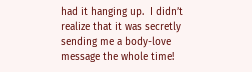had it hanging up.  I didn’t realize that it was secretly sending me a body-love message the whole time!